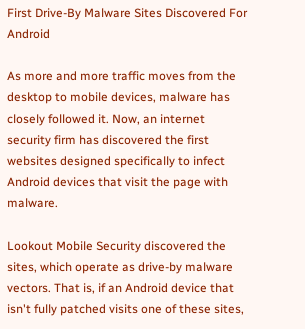First Drive-By Malware Sites Discovered For Android

As more and more traffic moves from the desktop to mobile devices, malware has closely followed it. Now, an internet security firm has discovered the first websites designed specifically to infect Android devices that visit the page with malware.

Lookout Mobile Security discovered the sites, which operate as drive-by malware vectors. That is, if an Android device that isn't fully patched visits one of these sites,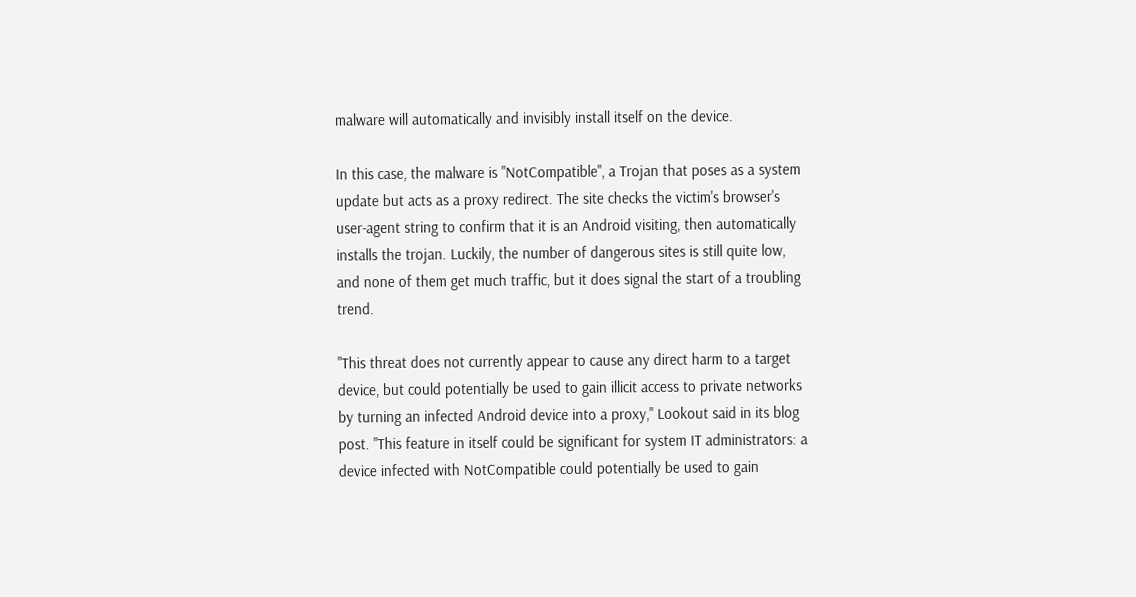malware will automatically and invisibly install itself on the device.

In this case, the malware is "NotCompatible", a Trojan that poses as a system update but acts as a proxy redirect. The site checks the victim's browser's user-agent string to confirm that it is an Android visiting, then automatically installs the trojan. Luckily, the number of dangerous sites is still quite low, and none of them get much traffic, but it does signal the start of a troubling trend.

"This threat does not currently appear to cause any direct harm to a target device, but could potentially be used to gain illicit access to private networks by turning an infected Android device into a proxy," Lookout said in its blog post. "This feature in itself could be significant for system IT administrators: a device infected with NotCompatible could potentially be used to gain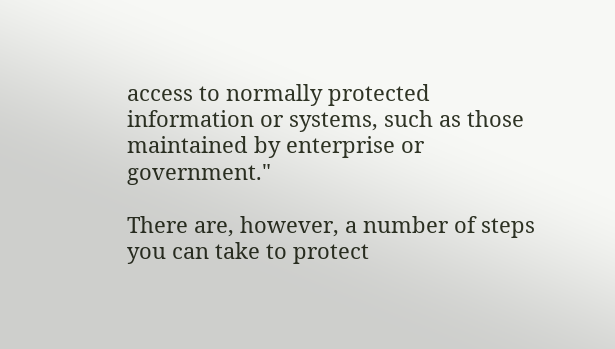access to normally protected information or systems, such as those maintained by enterprise or government."

There are, however, a number of steps you can take to protect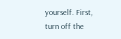yourself. First, turn off the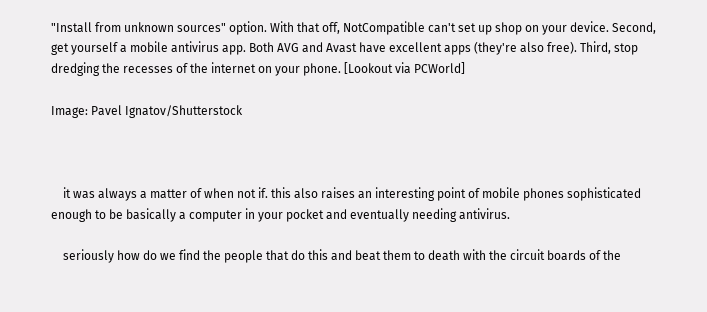"Install from unknown sources" option. With that off, NotCompatible can't set up shop on your device. Second, get yourself a mobile antivirus app. Both AVG and Avast have excellent apps (they're also free). Third, stop dredging the recesses of the internet on your phone. [Lookout via PCWorld]

Image: Pavel Ignatov/Shutterstock



    it was always a matter of when not if. this also raises an interesting point of mobile phones sophisticated enough to be basically a computer in your pocket and eventually needing antivirus.

    seriously how do we find the people that do this and beat them to death with the circuit boards of the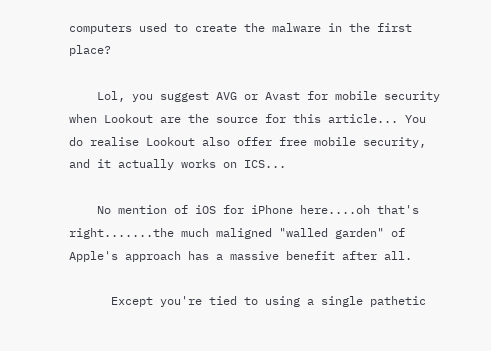computers used to create the malware in the first place?

    Lol, you suggest AVG or Avast for mobile security when Lookout are the source for this article... You do realise Lookout also offer free mobile security, and it actually works on ICS...

    No mention of iOS for iPhone here....oh that's right.......the much maligned "walled garden" of Apple's approach has a massive benefit after all.

      Except you're tied to using a single pathetic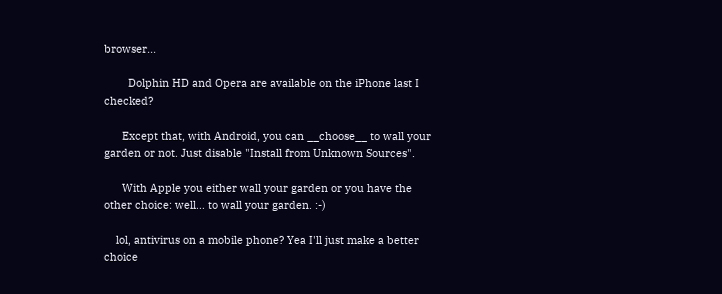browser...

        Dolphin HD and Opera are available on the iPhone last I checked?

      Except that, with Android, you can __choose__ to wall your garden or not. Just disable "Install from Unknown Sources".

      With Apple you either wall your garden or you have the other choice: well... to wall your garden. :-)

    lol, antivirus on a mobile phone? Yea I'll just make a better choice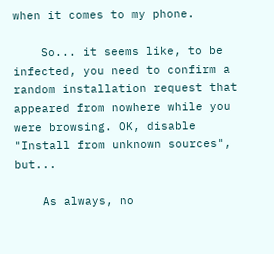when it comes to my phone.

    So... it seems like, to be infected, you need to confirm a random installation request that appeared from nowhere while you were browsing. OK, disable "Install from unknown sources", but...

    As always, no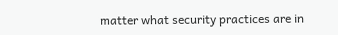matter what security practices are in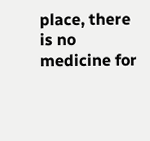place, there is no medicine for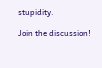stupidity.

Join the discussion!